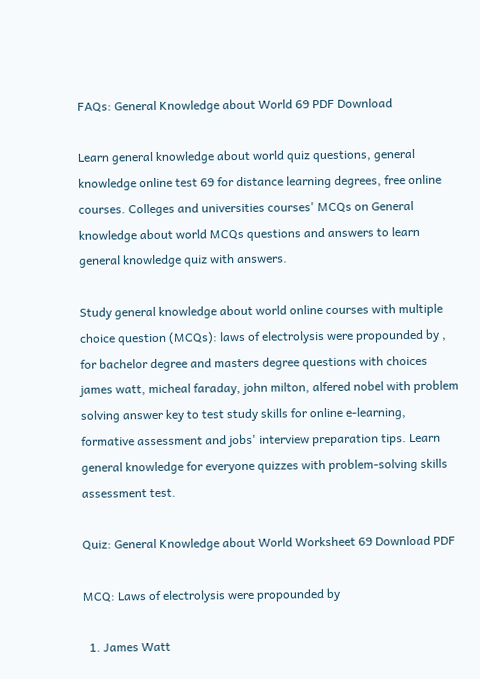FAQs: General Knowledge about World 69 PDF Download

Learn general knowledge about world quiz questions, general knowledge online test 69 for distance learning degrees, free online courses. Colleges and universities courses' MCQs on General knowledge about world MCQs questions and answers to learn general knowledge quiz with answers.

Study general knowledge about world online courses with multiple choice question (MCQs): laws of electrolysis were propounded by , for bachelor degree and masters degree questions with choices james watt, micheal faraday, john milton, alfered nobel with problem solving answer key to test study skills for online e-learning, formative assessment and jobs' interview preparation tips. Learn general knowledge for everyone quizzes with problem-solving skills assessment test.

Quiz: General Knowledge about World Worksheet 69 Download PDF

MCQ: Laws of electrolysis were propounded by

  1. James Watt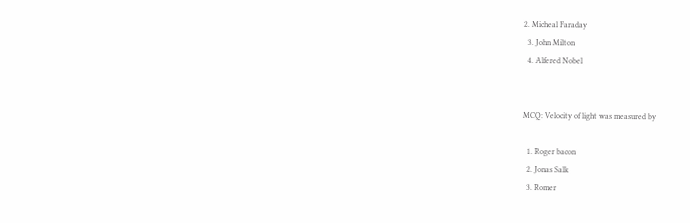2. Micheal Faraday
  3. John Milton
  4. Alfered Nobel


MCQ: Velocity of light was measured by

  1. Roger bacon
  2. Jonas Salk
  3. Romer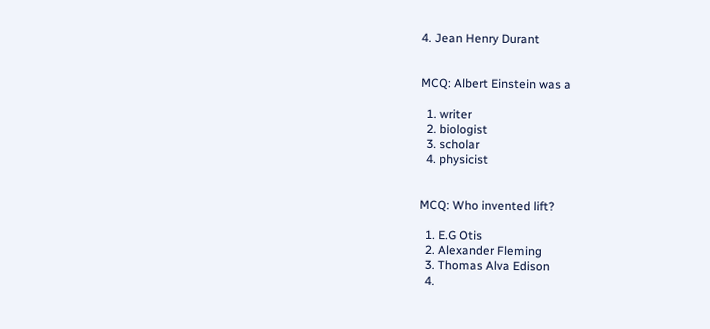4. Jean Henry Durant


MCQ: Albert Einstein was a

  1. writer
  2. biologist
  3. scholar
  4. physicist


MCQ: Who invented lift?

  1. E.G Otis
  2. Alexander Fleming
  3. Thomas Alva Edison
  4.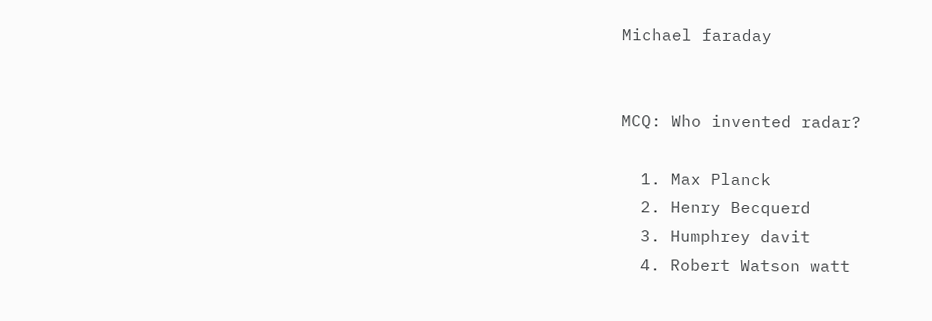Michael faraday


MCQ: Who invented radar?

  1. Max Planck
  2. Henry Becquerd
  3. Humphrey davit
  4. Robert Watson watt